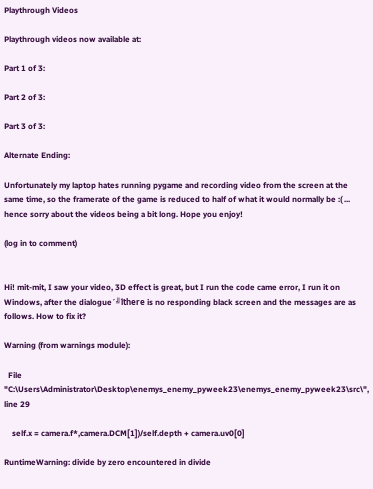Playthrough Videos

Playthrough videos now available at:

Part 1 of 3:

Part 2 of 3:

Part 3 of 3:

Alternate Ending:

Unfortunately my laptop hates running pygame and recording video from the screen at the same time, so the framerate of the game is reduced to half of what it would normally be :( ... hence sorry about the videos being a bit long. Hope you enjoy!

(log in to comment)


Hi! mit-mit, I saw your video, 3D effect is great, but I run the code came error, I run it on Windows, after the dialogue´╝îthere is no responding black screen and the messages are as follows. How to fix it?

Warning (from warnings module):

  File "C:\Users\Administrator\Desktop\enemys_enemy_pyweek23\enemys_enemy_pyweek23\src\", line 29

    self.x = camera.f*,camera.DCM[1])/self.depth + camera.uv0[0]

RuntimeWarning: divide by zero encountered in divide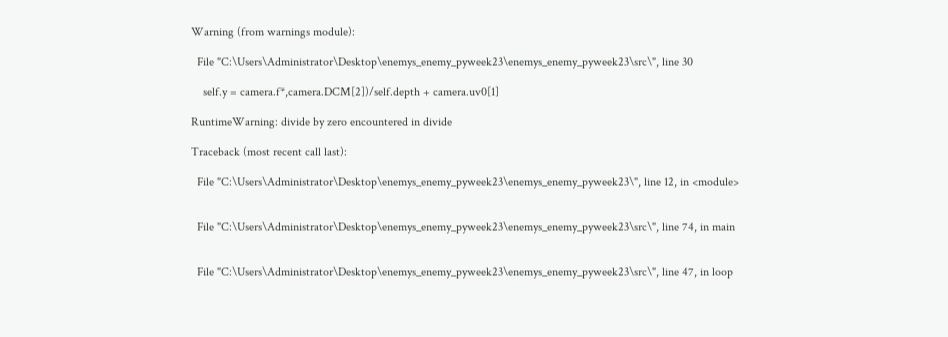Warning (from warnings module):

  File "C:\Users\Administrator\Desktop\enemys_enemy_pyweek23\enemys_enemy_pyweek23\src\", line 30

    self.y = camera.f*,camera.DCM[2])/self.depth + camera.uv0[1]

RuntimeWarning: divide by zero encountered in divide

Traceback (most recent call last):

  File "C:\Users\Administrator\Desktop\enemys_enemy_pyweek23\enemys_enemy_pyweek23\", line 12, in <module>


  File "C:\Users\Administrator\Desktop\enemys_enemy_pyweek23\enemys_enemy_pyweek23\src\", line 74, in main


  File "C:\Users\Administrator\Desktop\enemys_enemy_pyweek23\enemys_enemy_pyweek23\src\", line 47, in loop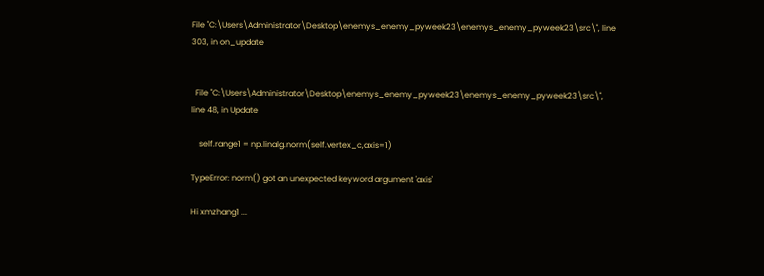File "C:\Users\Administrator\Desktop\enemys_enemy_pyweek23\enemys_enemy_pyweek23\src\", line 303, in on_update


  File "C:\Users\Administrator\Desktop\enemys_enemy_pyweek23\enemys_enemy_pyweek23\src\", line 48, in Update

    self.range1 = np.linalg.norm(self.vertex_c,axis=1)

TypeError: norm() got an unexpected keyword argument 'axis'

Hi xmzhang1 ...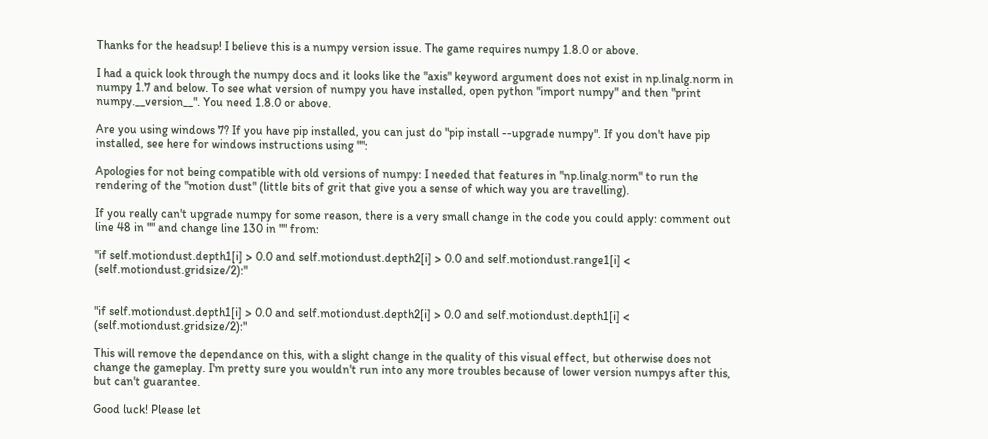Thanks for the headsup! I believe this is a numpy version issue. The game requires numpy 1.8.0 or above.

I had a quick look through the numpy docs and it looks like the "axis" keyword argument does not exist in np.linalg.norm in numpy 1.7 and below. To see what version of numpy you have installed, open python "import numpy" and then "print numpy.__version__". You need 1.8.0 or above.

Are you using windows 7? If you have pip installed, you can just do "pip install --upgrade numpy". If you don't have pip installed, see here for windows instructions using "":

Apologies for not being compatible with old versions of numpy: I needed that features in "np.linalg.norm" to run the rendering of the "motion dust" (little bits of grit that give you a sense of which way you are travelling).

If you really can't upgrade numpy for some reason, there is a very small change in the code you could apply: comment out line 48 in "" and change line 130 in "" from:

"if self.motiondust.depth1[i] > 0.0 and self.motiondust.depth2[i] > 0.0 and self.motiondust.range1[i] < (self.motiondust.gridsize/2):"


"if self.motiondust.depth1[i] > 0.0 and self.motiondust.depth2[i] > 0.0 and self.motiondust.depth1[i] < (self.motiondust.gridsize/2):"

This will remove the dependance on this, with a slight change in the quality of this visual effect, but otherwise does not change the gameplay. I'm pretty sure you wouldn't run into any more troubles because of lower version numpys after this, but can't guarantee.

Good luck! Please let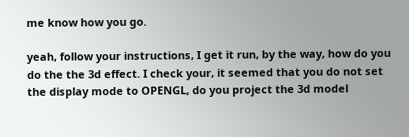me know how you go.

yeah, follow your instructions, I get it run, by the way, how do you do the the 3d effect. I check your, it seemed that you do not set the display mode to OPENGL, do you project the 3d model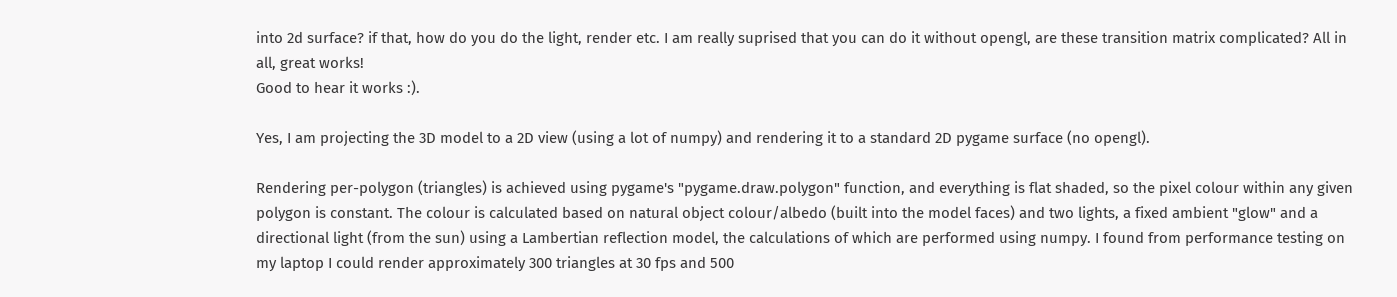into 2d surface? if that, how do you do the light, render etc. I am really suprised that you can do it without opengl, are these transition matrix complicated? All in all, great works!
Good to hear it works :).

Yes, I am projecting the 3D model to a 2D view (using a lot of numpy) and rendering it to a standard 2D pygame surface (no opengl).

Rendering per-polygon (triangles) is achieved using pygame's "pygame.draw.polygon" function, and everything is flat shaded, so the pixel colour within any given polygon is constant. The colour is calculated based on natural object colour/albedo (built into the model faces) and two lights, a fixed ambient "glow" and a directional light (from the sun) using a Lambertian reflection model, the calculations of which are performed using numpy. I found from performance testing on my laptop I could render approximately 300 triangles at 30 fps and 500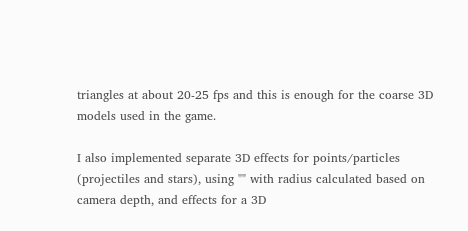triangles at about 20-25 fps and this is enough for the coarse 3D models used in the game.

I also implemented separate 3D effects for points/particles (projectiles and stars), using "" with radius calculated based on camera depth, and effects for a 3D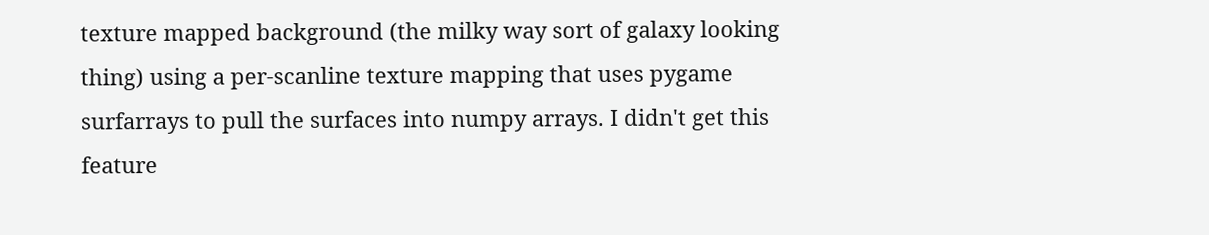texture mapped background (the milky way sort of galaxy looking thing) using a per-scanline texture mapping that uses pygame surfarrays to pull the surfaces into numpy arrays. I didn't get this feature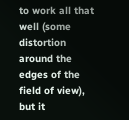to work all that well (some distortion around the edges of the field of view), but it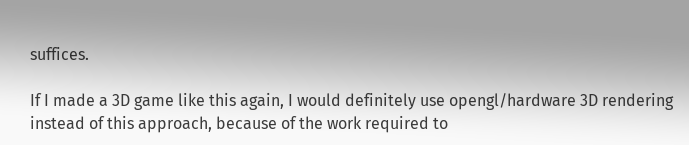suffices.

If I made a 3D game like this again, I would definitely use opengl/hardware 3D rendering instead of this approach, because of the work required to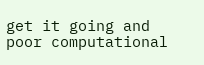get it going and poor computational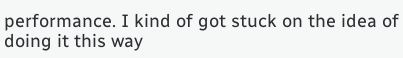performance. I kind of got stuck on the idea of doing it this way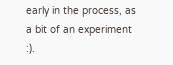early in the process, as a bit of an experiment :).